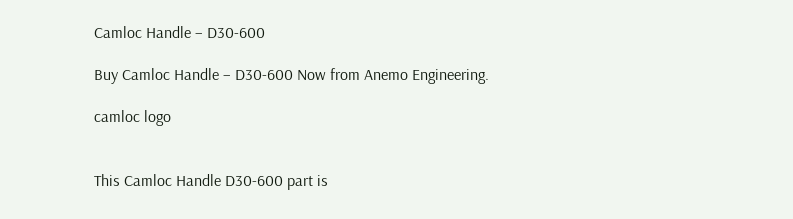Camloc Handle – D30-600

Buy Camloc Handle – D30-600 Now from Anemo Engineering.

camloc logo


This Camloc Handle D30-600 part is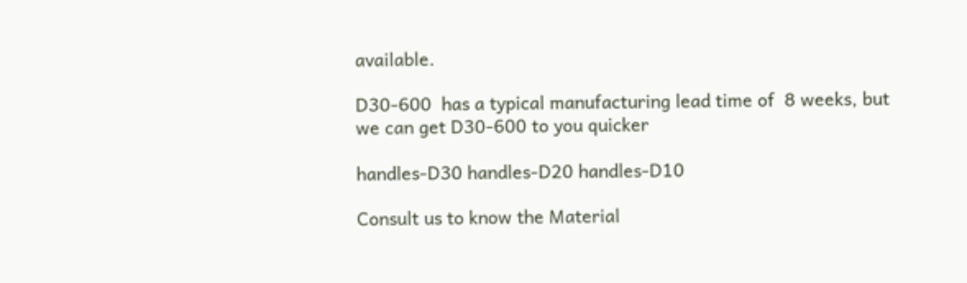available.

D30-600  has a typical manufacturing lead time of  8 weeks, but we can get D30-600 to you quicker

handles-D30 handles-D20 handles-D10

Consult us to know the Material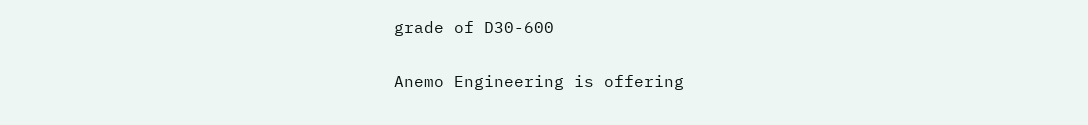grade of D30-600

Anemo Engineering is offering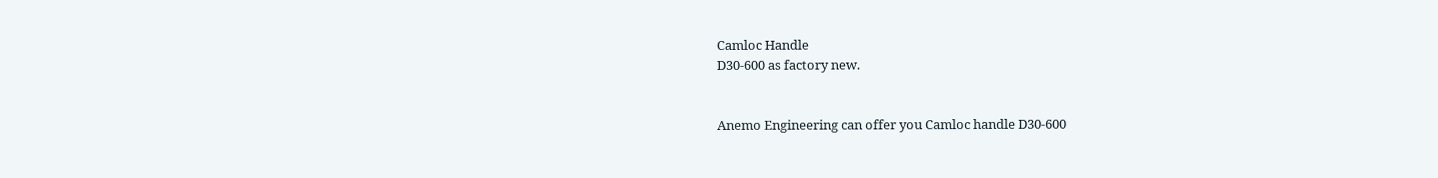Camloc Handle
D30-600 as factory new.


Anemo Engineering can offer you Camloc handle D30-600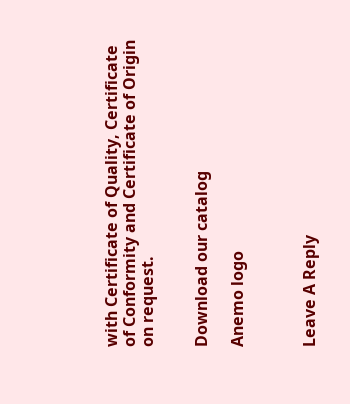with Certificate of Quality, Certificate of Conformity and Certificate of Origin on request.


Download our catalog

Anemo logo



Leave A Reply